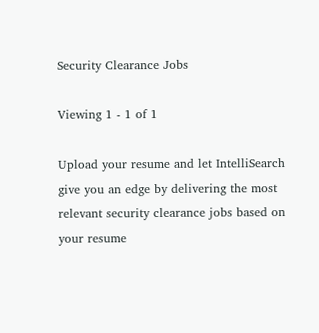Security Clearance Jobs

Viewing 1 - 1 of 1

Upload your resume and let IntelliSearch give you an edge by delivering the most relevant security clearance jobs based on your resume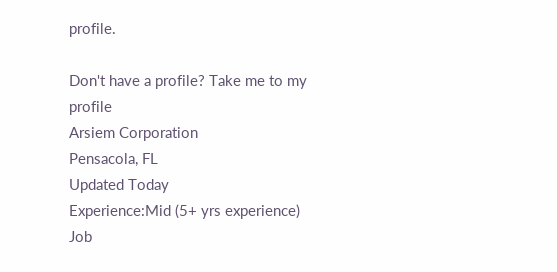profile.

Don't have a profile? Take me to my profile
Arsiem Corporation
Pensacola, FL
Updated Today
Experience:Mid (5+ yrs experience)
Job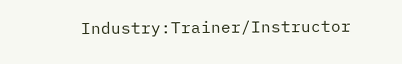Industry:Trainer/Instructor